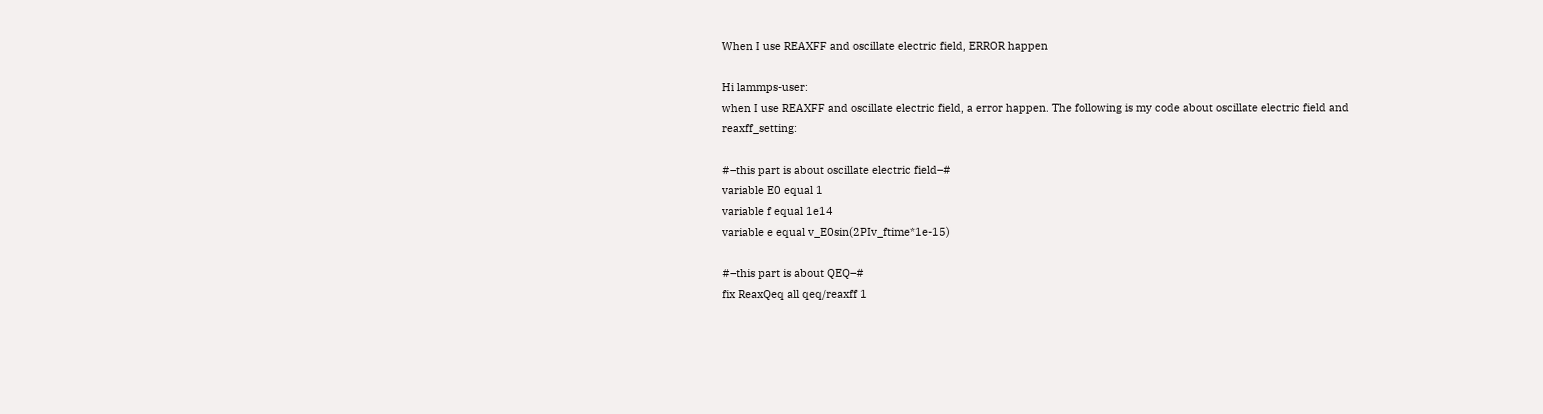When I use REAXFF and oscillate electric field, ERROR happen

Hi lammps-user:
when I use REAXFF and oscillate electric field, a error happen. The following is my code about oscillate electric field and reaxff_setting:

#–this part is about oscillate electric field–#
variable E0 equal 1
variable f equal 1e14
variable e equal v_E0sin(2PIv_ftime*1e-15)

#–this part is about QEQ–#
fix ReaxQeq all qeq/reaxff 1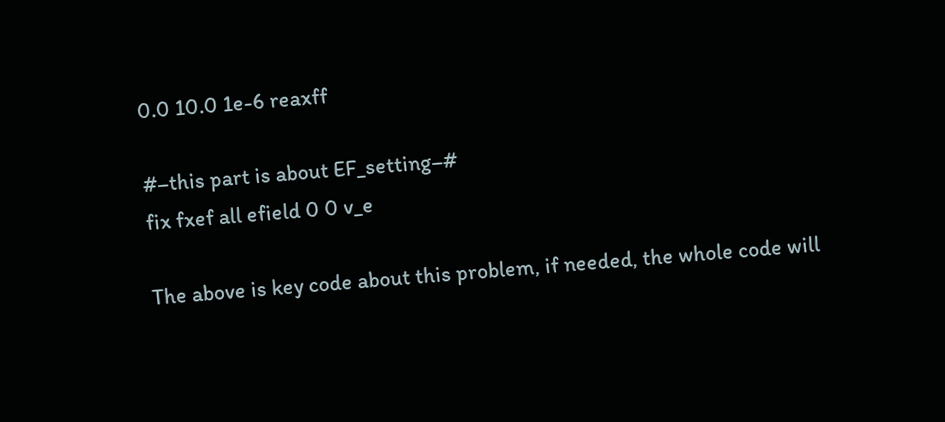0.0 10.0 1e-6 reaxff

#–this part is about EF_setting–#
fix fxef all efield 0 0 v_e

The above is key code about this problem, if needed, the whole code will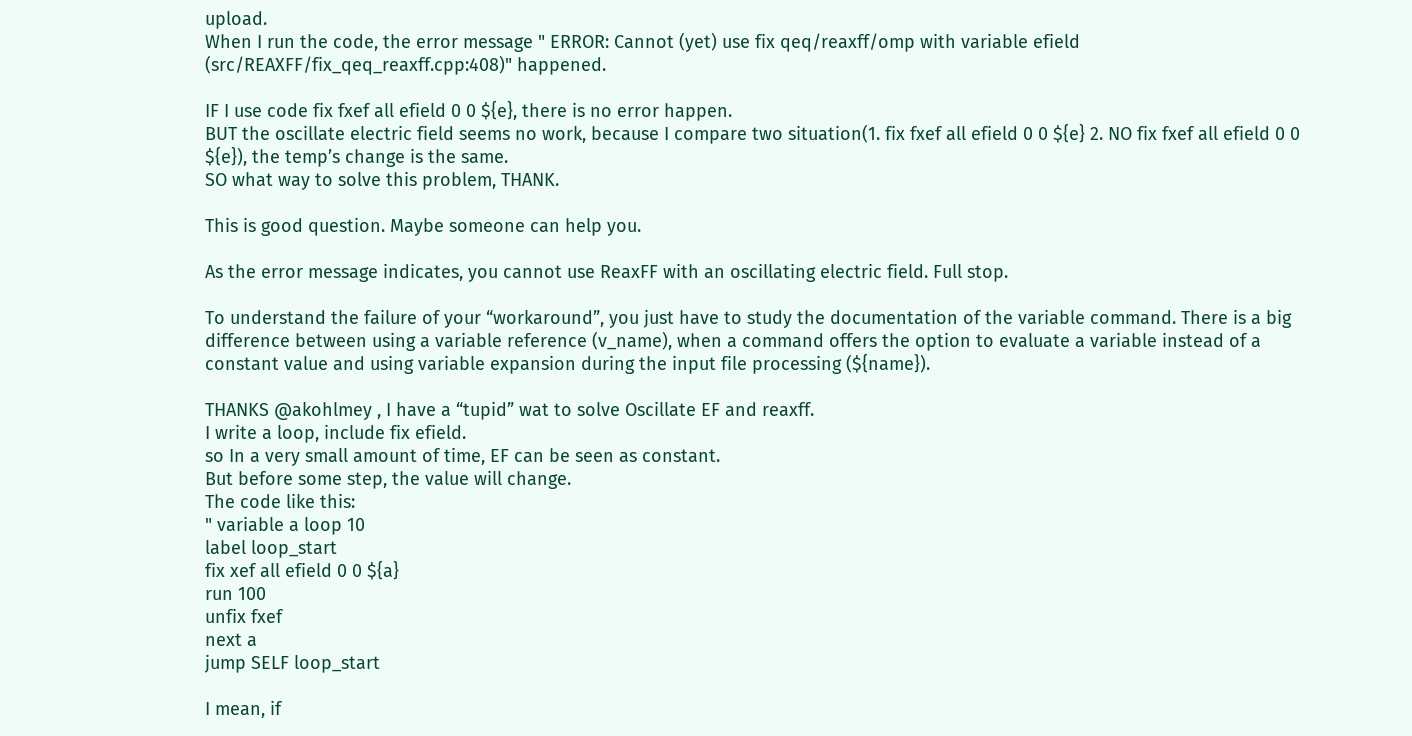upload.
When I run the code, the error message " ERROR: Cannot (yet) use fix qeq/reaxff/omp with variable efield (src/REAXFF/fix_qeq_reaxff.cpp:408)" happened.

IF I use code fix fxef all efield 0 0 ${e}, there is no error happen.
BUT the oscillate electric field seems no work, because I compare two situation(1. fix fxef all efield 0 0 ${e} 2. NO fix fxef all efield 0 0 ${e}), the temp’s change is the same.
SO what way to solve this problem, THANK.

This is good question. Maybe someone can help you.

As the error message indicates, you cannot use ReaxFF with an oscillating electric field. Full stop.

To understand the failure of your “workaround”, you just have to study the documentation of the variable command. There is a big difference between using a variable reference (v_name), when a command offers the option to evaluate a variable instead of a constant value and using variable expansion during the input file processing (${name}).

THANKS @akohlmey , I have a “tupid” wat to solve Oscillate EF and reaxff.
I write a loop, include fix efield.
so In a very small amount of time, EF can be seen as constant.
But before some step, the value will change.
The code like this:
" variable a loop 10
label loop_start
fix xef all efield 0 0 ${a}
run 100
unfix fxef
next a
jump SELF loop_start

I mean, if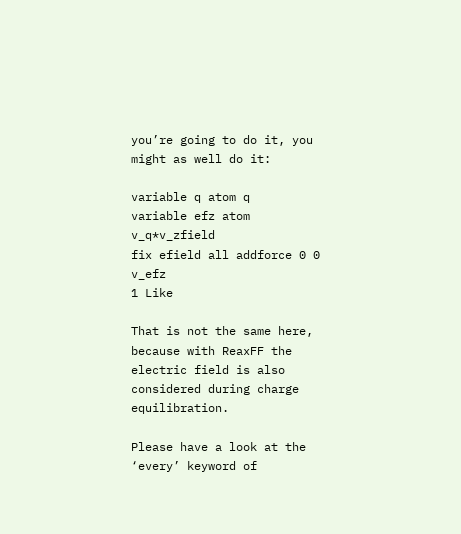you’re going to do it, you might as well do it:

variable q atom q
variable efz atom v_q*v_zfield
fix efield all addforce 0 0 v_efz
1 Like

That is not the same here, because with ReaxFF the electric field is also considered during charge equilibration.

Please have a look at the ‘every’ keyword of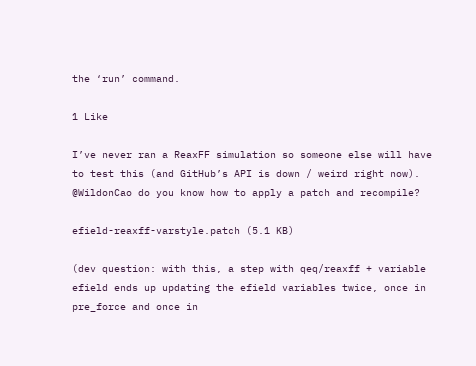the ‘run’ command.

1 Like

I’ve never ran a ReaxFF simulation so someone else will have to test this (and GitHub’s API is down / weird right now). @WildonCao do you know how to apply a patch and recompile?

efield-reaxff-varstyle.patch (5.1 KB)

(dev question: with this, a step with qeq/reaxff + variable efield ends up updating the efield variables twice, once in pre_force and once in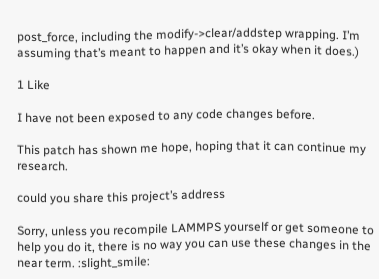post_force, including the modify->clear/addstep wrapping. I’m assuming that’s meant to happen and it’s okay when it does.)

1 Like

I have not been exposed to any code changes before.

This patch has shown me hope, hoping that it can continue my research.

could you share this project’s address

Sorry, unless you recompile LAMMPS yourself or get someone to help you do it, there is no way you can use these changes in the near term. :slight_smile: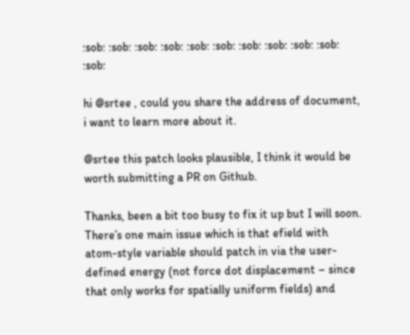:sob: :sob: :sob: :sob: :sob: :sob: :sob: :sob: :sob: :sob: :sob:

hi @srtee , could you share the address of document, i want to learn more about it.

@srtee this patch looks plausible, I think it would be worth submitting a PR on Github.

Thanks, been a bit too busy to fix it up but I will soon. There’s one main issue which is that efield with atom-style variable should patch in via the user-defined energy (not force dot displacement – since that only works for spatially uniform fields) and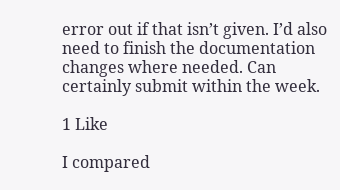error out if that isn’t given. I’d also need to finish the documentation changes where needed. Can certainly submit within the week.

1 Like

I compared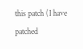this patch (I have patched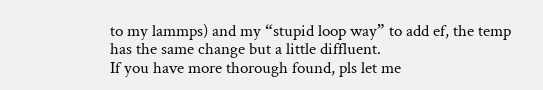to my lammps) and my “stupid loop way” to add ef, the temp has the same change but a little diffluent.
If you have more thorough found, pls let me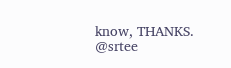know, THANKS. @srtee